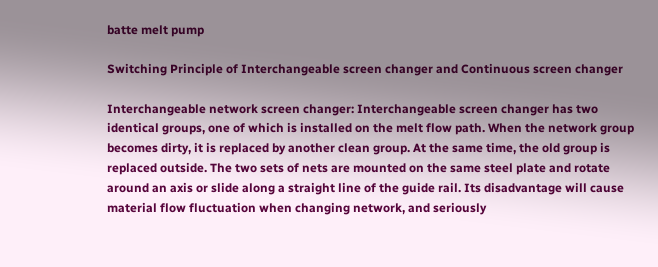batte melt pump

Switching Principle of Interchangeable screen changer and Continuous screen changer

Interchangeable network screen changer: Interchangeable screen changer has two identical groups, one of which is installed on the melt flow path. When the network group becomes dirty, it is replaced by another clean group. At the same time, the old group is replaced outside. The two sets of nets are mounted on the same steel plate and rotate around an axis or slide along a straight line of the guide rail. Its disadvantage will cause material flow fluctuation when changing network, and seriously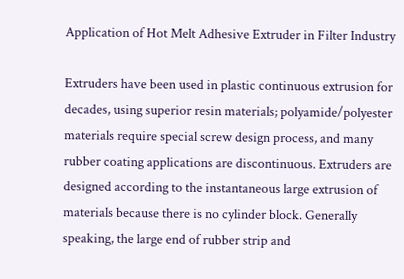Application of Hot Melt Adhesive Extruder in Filter Industry

Extruders have been used in plastic continuous extrusion for decades, using superior resin materials; polyamide/polyester materials require special screw design process, and many rubber coating applications are discontinuous. Extruders are designed according to the instantaneous large extrusion of materials because there is no cylinder block. Generally speaking, the large end of rubber strip and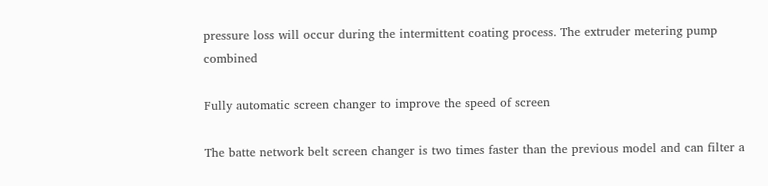pressure loss will occur during the intermittent coating process. The extruder metering pump combined

Fully automatic screen changer to improve the speed of screen

The batte network belt screen changer is two times faster than the previous model and can filter a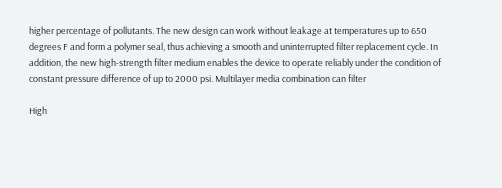higher percentage of pollutants. The new design can work without leakage at temperatures up to 650 degrees F and form a polymer seal, thus achieving a smooth and uninterrupted filter replacement cycle. In addition, the new high-strength filter medium enables the device to operate reliably under the condition of constant pressure difference of up to 2000 psi. Multilayer media combination can filter

High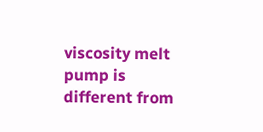viscosity melt pump is different from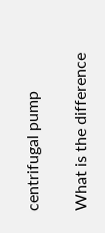centrifugal pump

What is the difference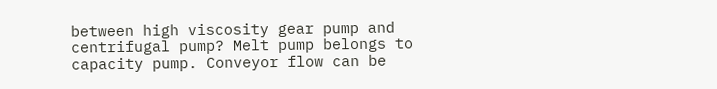between high viscosity gear pump and centrifugal pump? Melt pump belongs to capacity pump. Conveyor flow can be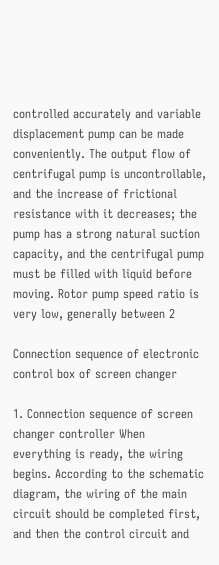controlled accurately and variable displacement pump can be made conveniently. The output flow of centrifugal pump is uncontrollable, and the increase of frictional resistance with it decreases; the pump has a strong natural suction capacity, and the centrifugal pump must be filled with liquid before moving. Rotor pump speed ratio is very low, generally between 2

Connection sequence of electronic control box of screen changer

1. Connection sequence of screen changer controller When everything is ready, the wiring begins. According to the schematic diagram, the wiring of the main circuit should be completed first, and then the control circuit and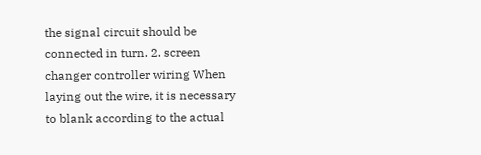the signal circuit should be connected in turn. 2. screen changer controller wiring When laying out the wire, it is necessary to blank according to the actual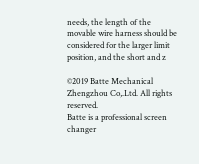needs, the length of the movable wire harness should be considered for the larger limit position, and the short and z

©2019 Batte Mechanical Zhengzhou Co,.Ltd. All rights reserved.
Batte is a professional screen changer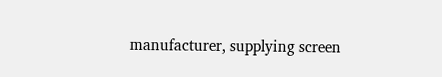manufacturer, supplying screen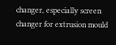changer, especially screen changer for extrusion mould